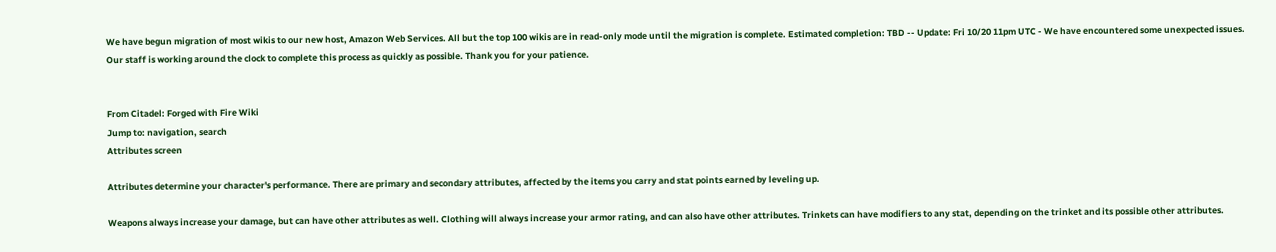We have begun migration of most wikis to our new host, Amazon Web Services. All but the top 100 wikis are in read-only mode until the migration is complete. Estimated completion: TBD -- Update: Fri 10/20 11pm UTC - We have encountered some unexpected issues. Our staff is working around the clock to complete this process as quickly as possible. Thank you for your patience.


From Citadel: Forged with Fire Wiki
Jump to: navigation, search
Attributes screen

Attributes determine your character's performance. There are primary and secondary attributes, affected by the items you carry and stat points earned by leveling up.

Weapons always increase your damage, but can have other attributes as well. Clothing will always increase your armor rating, and can also have other attributes. Trinkets can have modifiers to any stat, depending on the trinket and its possible other attributes.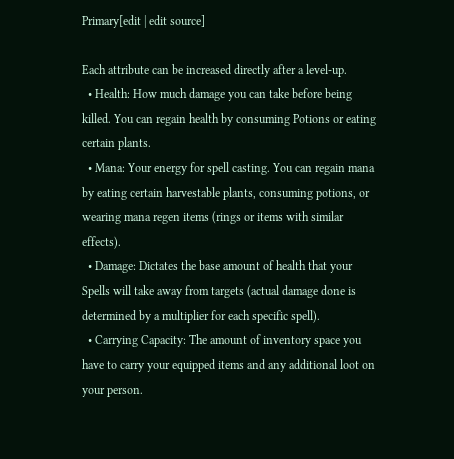Primary[edit | edit source]

Each attribute can be increased directly after a level-up.
  • Health: How much damage you can take before being killed. You can regain health by consuming Potions or eating certain plants.
  • Mana: Your energy for spell casting. You can regain mana by eating certain harvestable plants, consuming potions, or wearing mana regen items (rings or items with similar effects).
  • Damage: Dictates the base amount of health that your Spells will take away from targets (actual damage done is determined by a multiplier for each specific spell).
  • Carrying Capacity: The amount of inventory space you have to carry your equipped items and any additional loot on your person.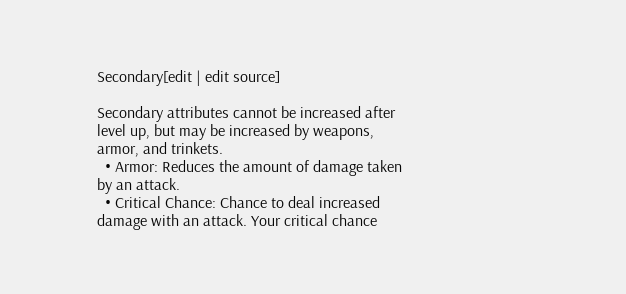Secondary[edit | edit source]

Secondary attributes cannot be increased after level up, but may be increased by weapons, armor, and trinkets.
  • Armor: Reduces the amount of damage taken by an attack.
  • Critical Chance: Chance to deal increased damage with an attack. Your critical chance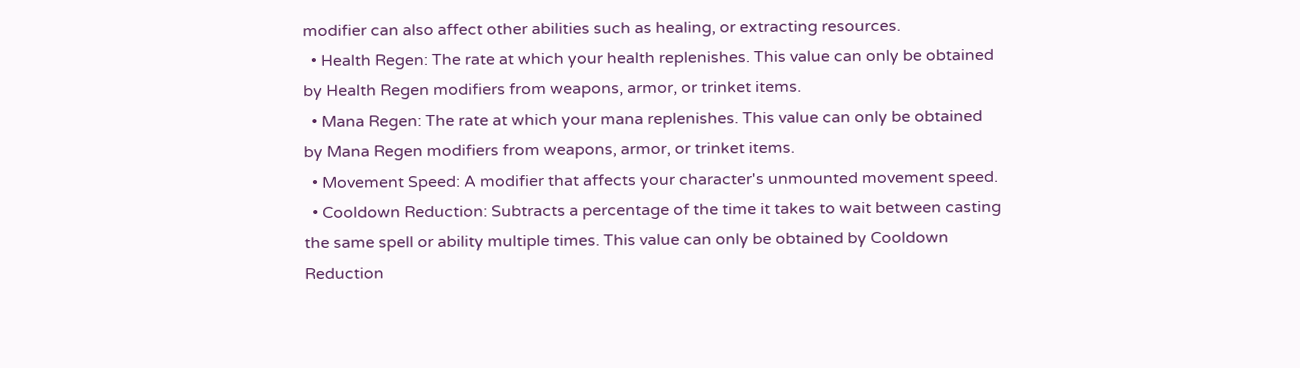modifier can also affect other abilities such as healing, or extracting resources.
  • Health Regen: The rate at which your health replenishes. This value can only be obtained by Health Regen modifiers from weapons, armor, or trinket items.
  • Mana Regen: The rate at which your mana replenishes. This value can only be obtained by Mana Regen modifiers from weapons, armor, or trinket items.
  • Movement Speed: A modifier that affects your character's unmounted movement speed.
  • Cooldown Reduction: Subtracts a percentage of the time it takes to wait between casting the same spell or ability multiple times. This value can only be obtained by Cooldown Reduction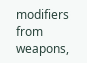modifiers from weapons,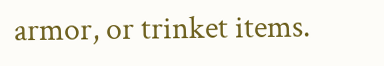armor, or trinket items.